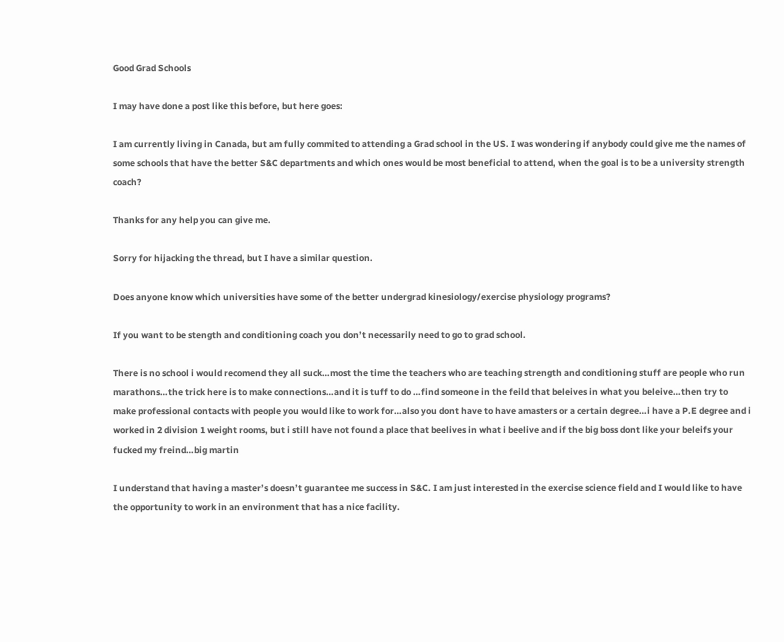Good Grad Schools

I may have done a post like this before, but here goes:

I am currently living in Canada, but am fully commited to attending a Grad school in the US. I was wondering if anybody could give me the names of some schools that have the better S&C departments and which ones would be most beneficial to attend, when the goal is to be a university strength coach?

Thanks for any help you can give me.

Sorry for hijacking the thread, but I have a similar question.

Does anyone know which universities have some of the better undergrad kinesiology/exercise physiology programs?

If you want to be stength and conditioning coach you don’t necessarily need to go to grad school.

There is no school i would recomend they all suck…most the time the teachers who are teaching strength and conditioning stuff are people who run marathons…the trick here is to make connections…and it is tuff to do …find someone in the feild that beleives in what you beleive…then try to make professional contacts with people you would like to work for…also you dont have to have amasters or a certain degree…i have a P.E degree and i worked in 2 division 1 weight rooms, but i still have not found a place that beelives in what i beelive and if the big boss dont like your beleifs your fucked my freind…big martin

I understand that having a master’s doesn’t guarantee me success in S&C. I am just interested in the exercise science field and I would like to have the opportunity to work in an environment that has a nice facility.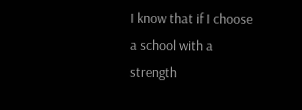I know that if I choose a school with a strength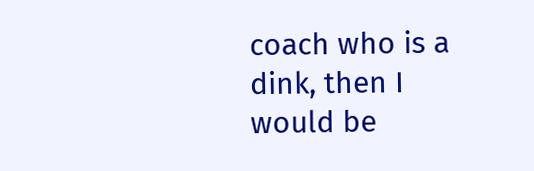coach who is a dink, then I would be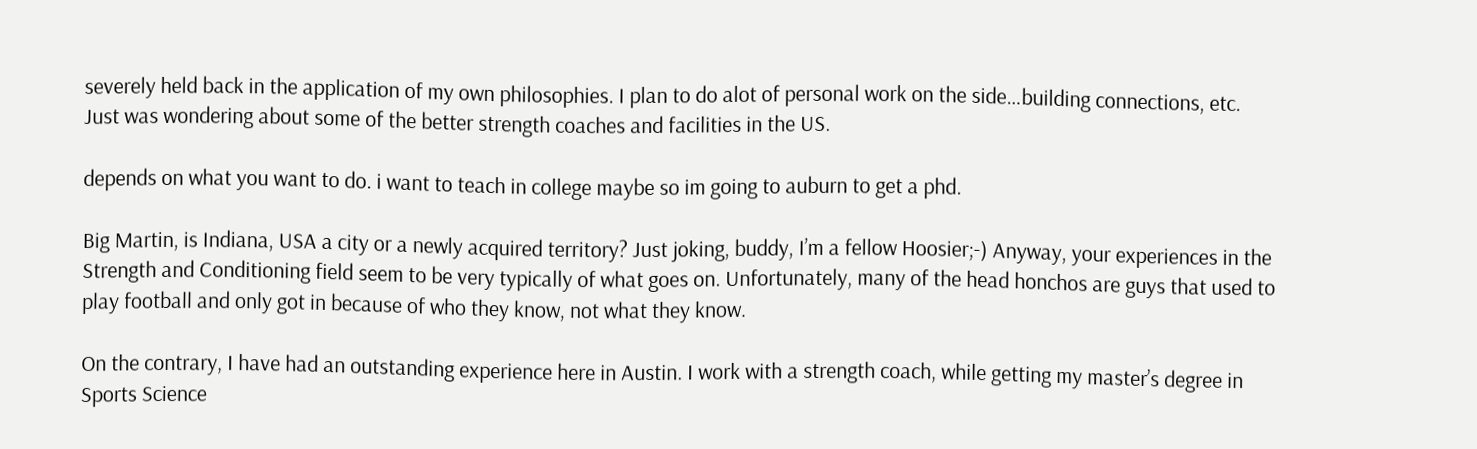severely held back in the application of my own philosophies. I plan to do alot of personal work on the side…building connections, etc. Just was wondering about some of the better strength coaches and facilities in the US.

depends on what you want to do. i want to teach in college maybe so im going to auburn to get a phd.

Big Martin, is Indiana, USA a city or a newly acquired territory? Just joking, buddy, I’m a fellow Hoosier;-) Anyway, your experiences in the Strength and Conditioning field seem to be very typically of what goes on. Unfortunately, many of the head honchos are guys that used to play football and only got in because of who they know, not what they know.

On the contrary, I have had an outstanding experience here in Austin. I work with a strength coach, while getting my master’s degree in Sports Science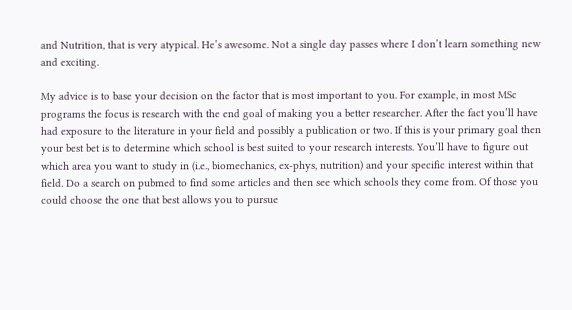and Nutrition, that is very atypical. He’s awesome. Not a single day passes where I don’t learn something new and exciting.

My advice is to base your decision on the factor that is most important to you. For example, in most MSc programs the focus is research with the end goal of making you a better researcher. After the fact you’ll have had exposure to the literature in your field and possibly a publication or two. If this is your primary goal then your best bet is to determine which school is best suited to your research interests. You’ll have to figure out which area you want to study in (i.e., biomechanics, ex-phys, nutrition) and your specific interest within that field. Do a search on pubmed to find some articles and then see which schools they come from. Of those you could choose the one that best allows you to pursue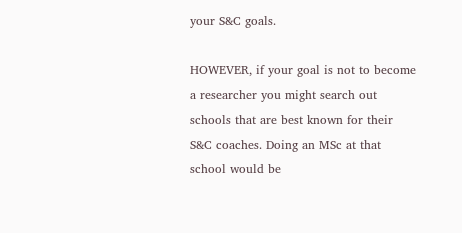your S&C goals.

HOWEVER, if your goal is not to become a researcher you might search out schools that are best known for their S&C coaches. Doing an MSc at that school would be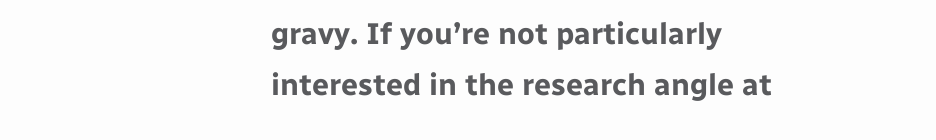gravy. If you’re not particularly interested in the research angle at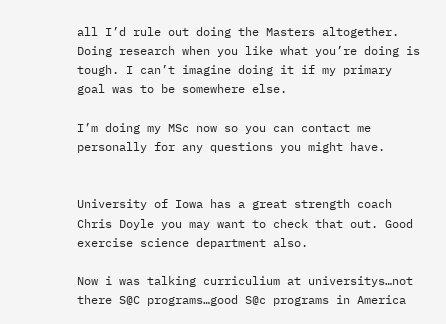all I’d rule out doing the Masters altogether. Doing research when you like what you’re doing is tough. I can’t imagine doing it if my primary goal was to be somewhere else.

I’m doing my MSc now so you can contact me personally for any questions you might have.


University of Iowa has a great strength coach Chris Doyle you may want to check that out. Good exercise science department also.

Now i was talking curriculium at universitys…not there S@C programs…good S@c programs in America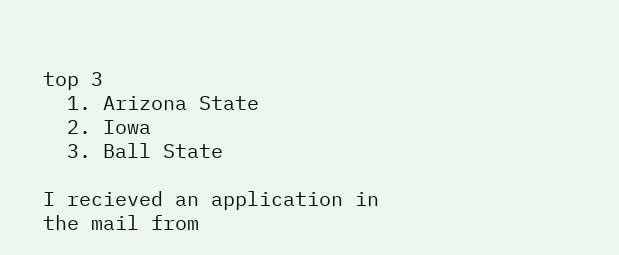top 3
  1. Arizona State
  2. Iowa
  3. Ball State

I recieved an application in the mail from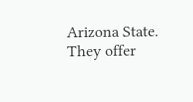Arizona State. They offer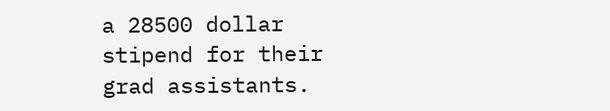a 28500 dollar stipend for their grad assistants.